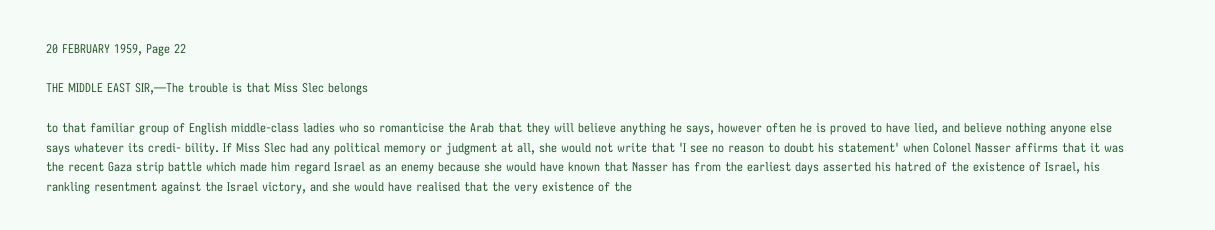20 FEBRUARY 1959, Page 22

THE MIDDLE EAST SIR,—The trouble is that Miss Slec belongs

to that familiar group of English middle-class ladies who so romanticise the Arab that they will believe anything he says, however often he is proved to have lied, and believe nothing anyone else says whatever its credi- bility. If Miss Slec had any political memory or judgment at all, she would not write that 'I see no reason to doubt his statement' when Colonel Nasser affirms that it was the recent Gaza strip battle which made him regard Israel as an enemy because she would have known that Nasser has from the earliest days asserted his hatred of the existence of Israel, his rankling resentment against the Israel victory, and she would have realised that the very existence of the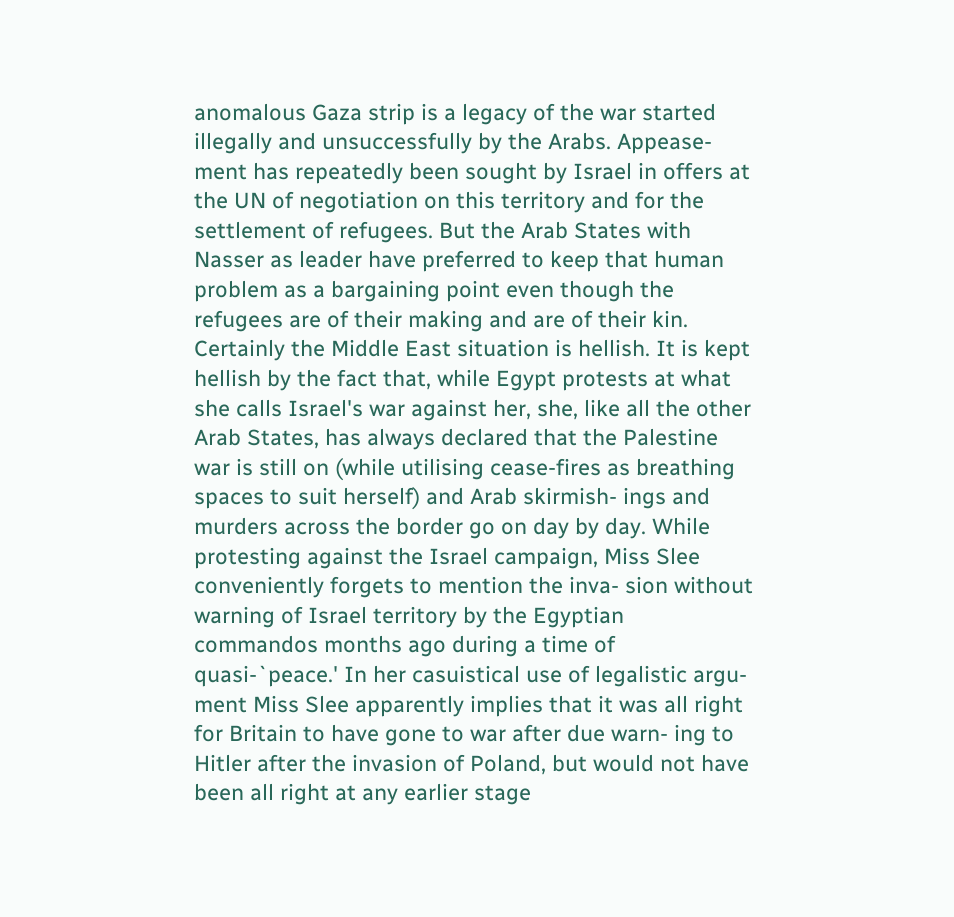anomalous Gaza strip is a legacy of the war started illegally and unsuccessfully by the Arabs. Appease- ment has repeatedly been sought by Israel in offers at the UN of negotiation on this territory and for the settlement of refugees. But the Arab States with Nasser as leader have preferred to keep that human problem as a bargaining point even though the refugees are of their making and are of their kin. Certainly the Middle East situation is hellish. It is kept hellish by the fact that, while Egypt protests at what she calls Israel's war against her, she, like all the other Arab States, has always declared that the Palestine war is still on (while utilising cease-fires as breathing spaces to suit herself) and Arab skirmish- ings and murders across the border go on day by day. While protesting against the Israel campaign, Miss Slee conveniently forgets to mention the inva- sion without warning of Israel territory by the Egyptian commandos months ago during a time of quasi-`peace.' In her casuistical use of legalistic argu- ment Miss Slee apparently implies that it was all right for Britain to have gone to war after due warn- ing to Hitler after the invasion of Poland, but would not have been all right at any earlier stage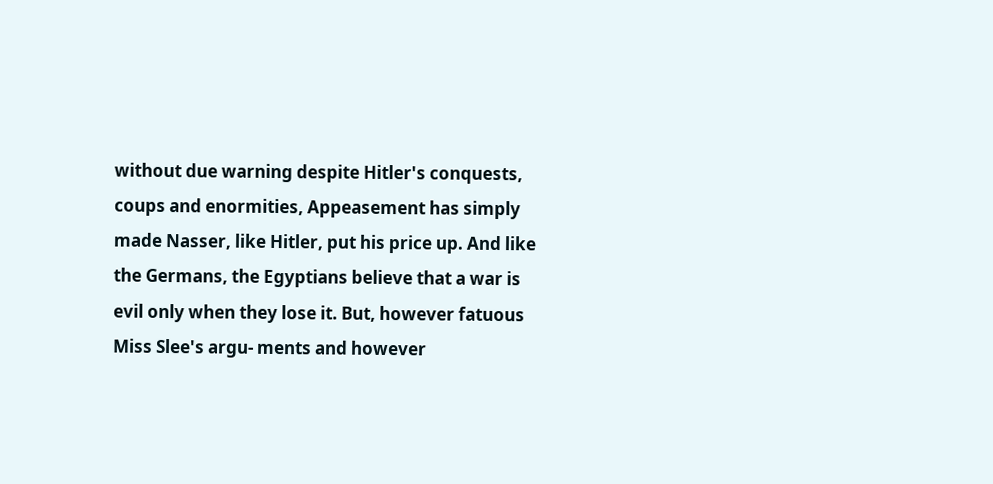without due warning despite Hitler's conquests, coups and enormities, Appeasement has simply made Nasser, like Hitler, put his price up. And like the Germans, the Egyptians believe that a war is evil only when they lose it. But, however fatuous Miss Slee's argu- ments and however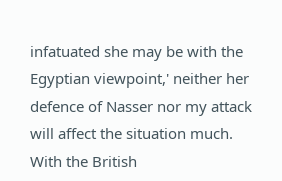infatuated she may be with the Egyptian viewpoint,' neither her defence of Nasser nor my attack will affect the situation much. With the British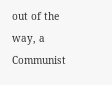out of the way, a Communist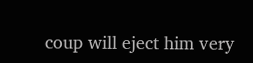coup will eject him very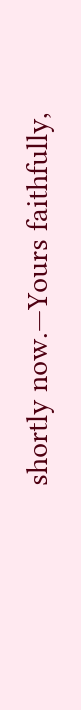shortly now.—Yours faithfully,